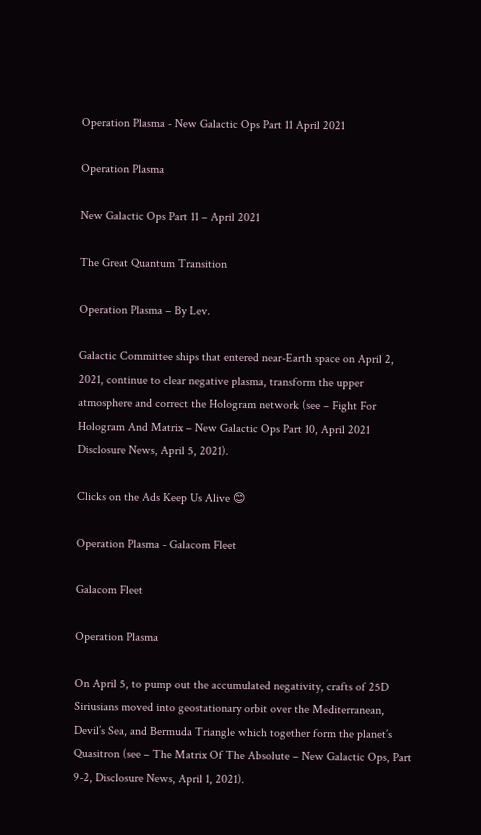Operation Plasma - New Galactic Ops Part 11 April 2021

Operation Plasma

New Galactic Ops Part 11 – April 2021

The Great Quantum Transition

Operation Plasma – By Lev.

Galactic Committee ships that entered near-Earth space on April 2, 2021, continue to clear negative plasma, transform the upper atmosphere and correct the Hologram network (see – Fight For Hologram And Matrix – New Galactic Ops Part 10, April 2021 Disclosure News, April 5, 2021).

Clicks on the Ads Keep Us Alive 😊

Operation Plasma - Galacom Fleet

Galacom Fleet

Operation Plasma

On April 5, to pump out the accumulated negativity, crafts of 25D Siriusians moved into geostationary orbit over the Mediterranean, Devil’s Sea, and Bermuda Triangle which together form the planet’s Quasitron (see – The Matrix Of The Absolute – New Galactic Ops, Part 9-2, Disclosure News, April 1, 2021).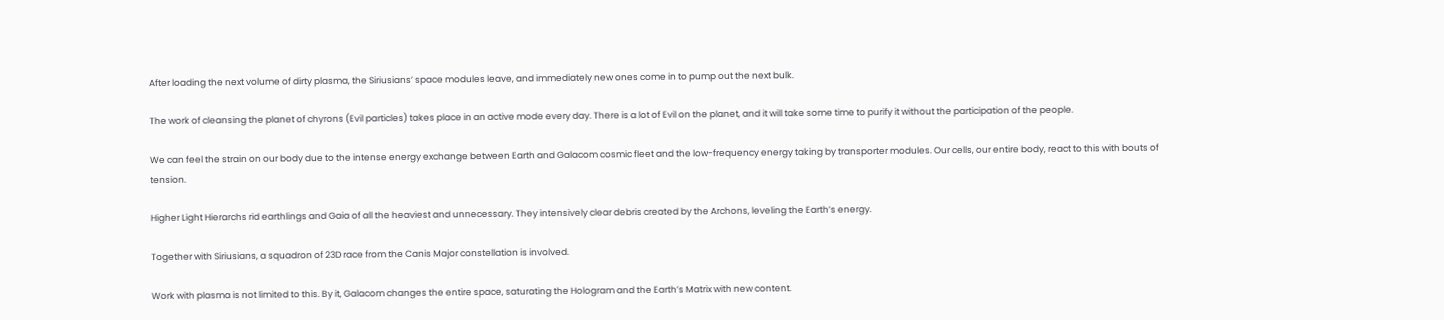After loading the next volume of dirty plasma, the Siriusians’ space modules leave, and immediately new ones come in to pump out the next bulk.

The work of cleansing the planet of chyrons (Evil particles) takes place in an active mode every day. There is a lot of Evil on the planet, and it will take some time to purify it without the participation of the people.

We can feel the strain on our body due to the intense energy exchange between Earth and Galacom cosmic fleet and the low-frequency energy taking by transporter modules. Our cells, our entire body, react to this with bouts of tension.

Higher Light Hierarchs rid earthlings and Gaia of all the heaviest and unnecessary. They intensively clear debris created by the Archons, leveling the Earth’s energy.

Together with Siriusians, a squadron of 23D race from the Canis Major constellation is involved.

Work with plasma is not limited to this. By it, Galacom changes the entire space, saturating the Hologram and the Earth’s Matrix with new content.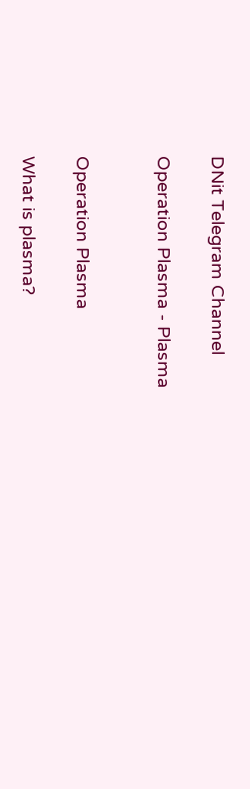DNit Telegram Channel

Operation Plasma - Plasma


Operation Plasma

What is plasma?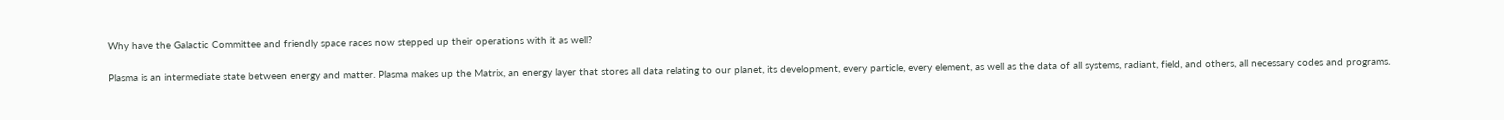Why have the Galactic Committee and friendly space races now stepped up their operations with it as well?

Plasma is an intermediate state between energy and matter. Plasma makes up the Matrix, an energy layer that stores all data relating to our planet, its development, every particle, every element, as well as the data of all systems, radiant, field, and others, all necessary codes and programs.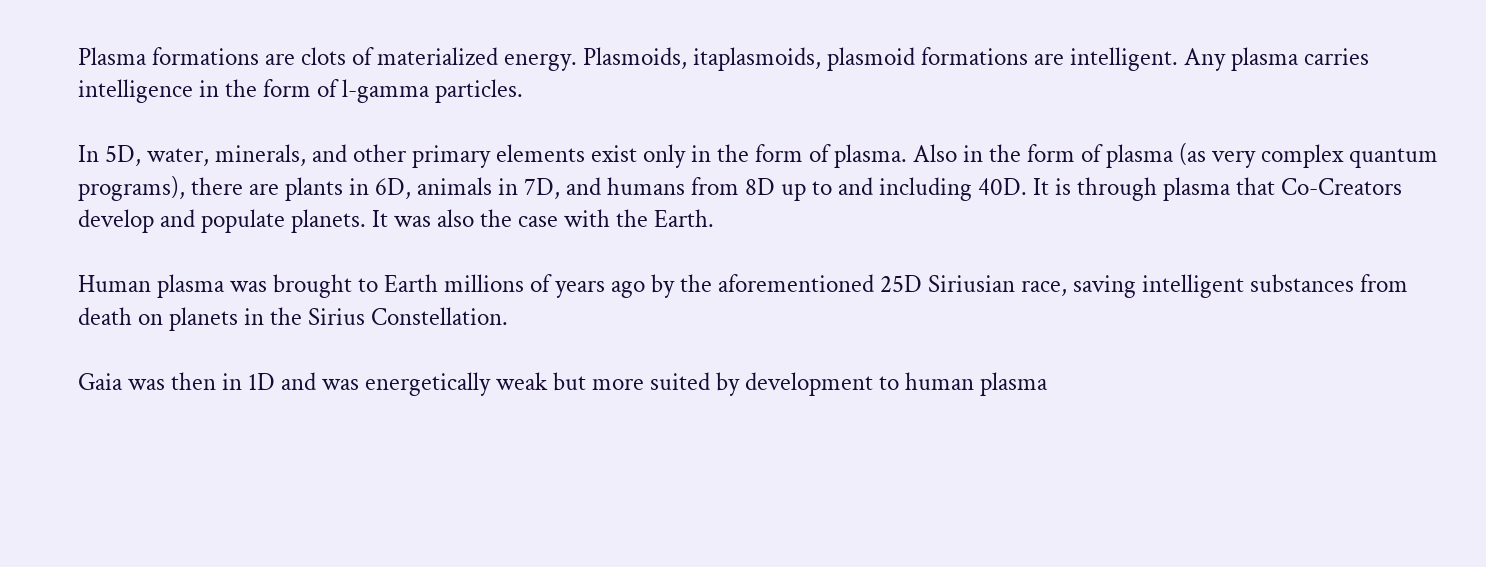Plasma formations are clots of materialized energy. Plasmoids, itaplasmoids, plasmoid formations are intelligent. Any plasma carries intelligence in the form of l-gamma particles.

In 5D, water, minerals, and other primary elements exist only in the form of plasma. Also in the form of plasma (as very complex quantum programs), there are plants in 6D, animals in 7D, and humans from 8D up to and including 40D. It is through plasma that Co-Creators develop and populate planets. It was also the case with the Earth.

Human plasma was brought to Earth millions of years ago by the aforementioned 25D Siriusian race, saving intelligent substances from death on planets in the Sirius Constellation.

Gaia was then in 1D and was energetically weak but more suited by development to human plasma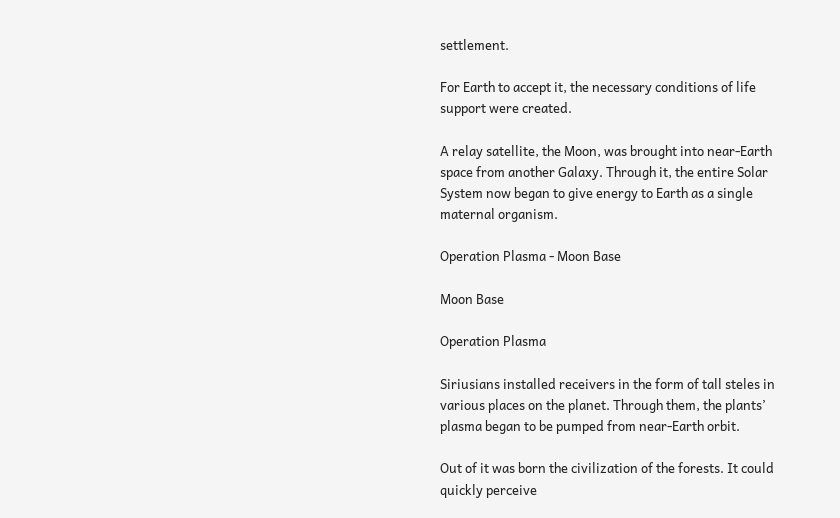settlement.

For Earth to accept it, the necessary conditions of life support were created.

A relay satellite, the Moon, was brought into near-Earth space from another Galaxy. Through it, the entire Solar System now began to give energy to Earth as a single maternal organism.

Operation Plasma - Moon Base

Moon Base

Operation Plasma

Siriusians installed receivers in the form of tall steles in various places on the planet. Through them, the plants’ plasma began to be pumped from near-Earth orbit.

Out of it was born the civilization of the forests. It could quickly perceive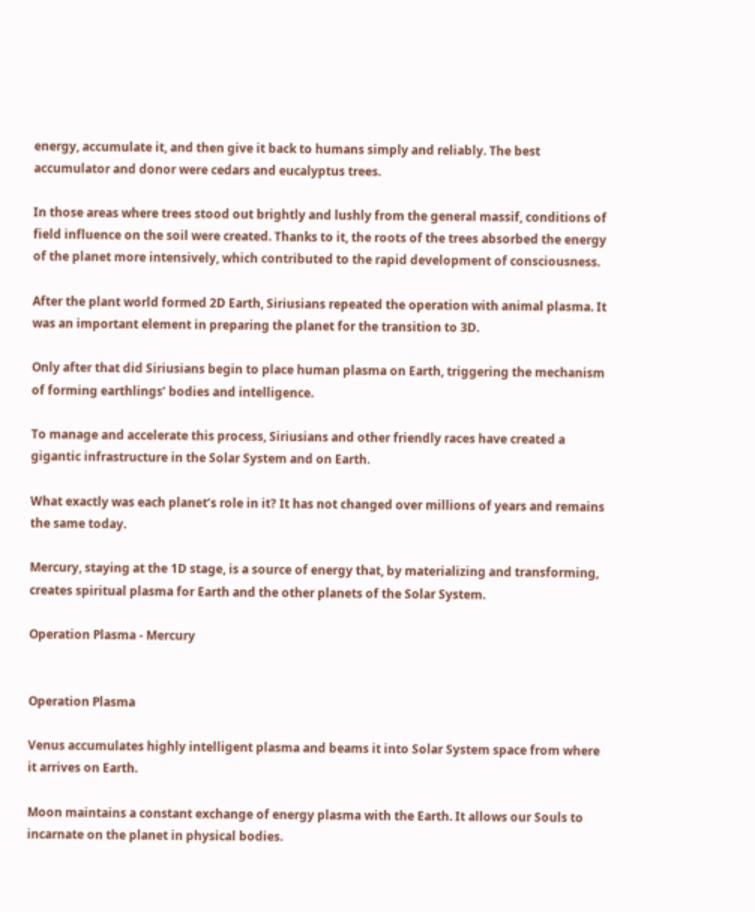energy, accumulate it, and then give it back to humans simply and reliably. The best accumulator and donor were cedars and eucalyptus trees.

In those areas where trees stood out brightly and lushly from the general massif, conditions of field influence on the soil were created. Thanks to it, the roots of the trees absorbed the energy of the planet more intensively, which contributed to the rapid development of consciousness.

After the plant world formed 2D Earth, Siriusians repeated the operation with animal plasma. It was an important element in preparing the planet for the transition to 3D.

Only after that did Siriusians begin to place human plasma on Earth, triggering the mechanism of forming earthlings’ bodies and intelligence.

To manage and accelerate this process, Siriusians and other friendly races have created a gigantic infrastructure in the Solar System and on Earth.

What exactly was each planet’s role in it? It has not changed over millions of years and remains the same today.

Mercury, staying at the 1D stage, is a source of energy that, by materializing and transforming, creates spiritual plasma for Earth and the other planets of the Solar System.

Operation Plasma - Mercury


Operation Plasma

Venus accumulates highly intelligent plasma and beams it into Solar System space from where it arrives on Earth.

Moon maintains a constant exchange of energy plasma with the Earth. It allows our Souls to incarnate on the planet in physical bodies.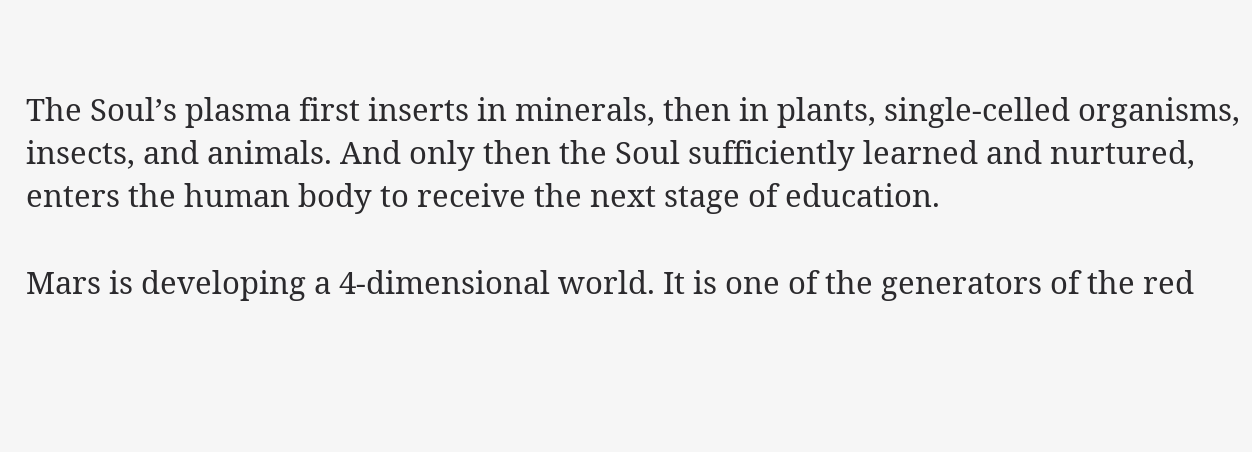The Soul’s plasma first inserts in minerals, then in plants, single-celled organisms, insects, and animals. And only then the Soul sufficiently learned and nurtured, enters the human body to receive the next stage of education.

Mars is developing a 4-dimensional world. It is one of the generators of the red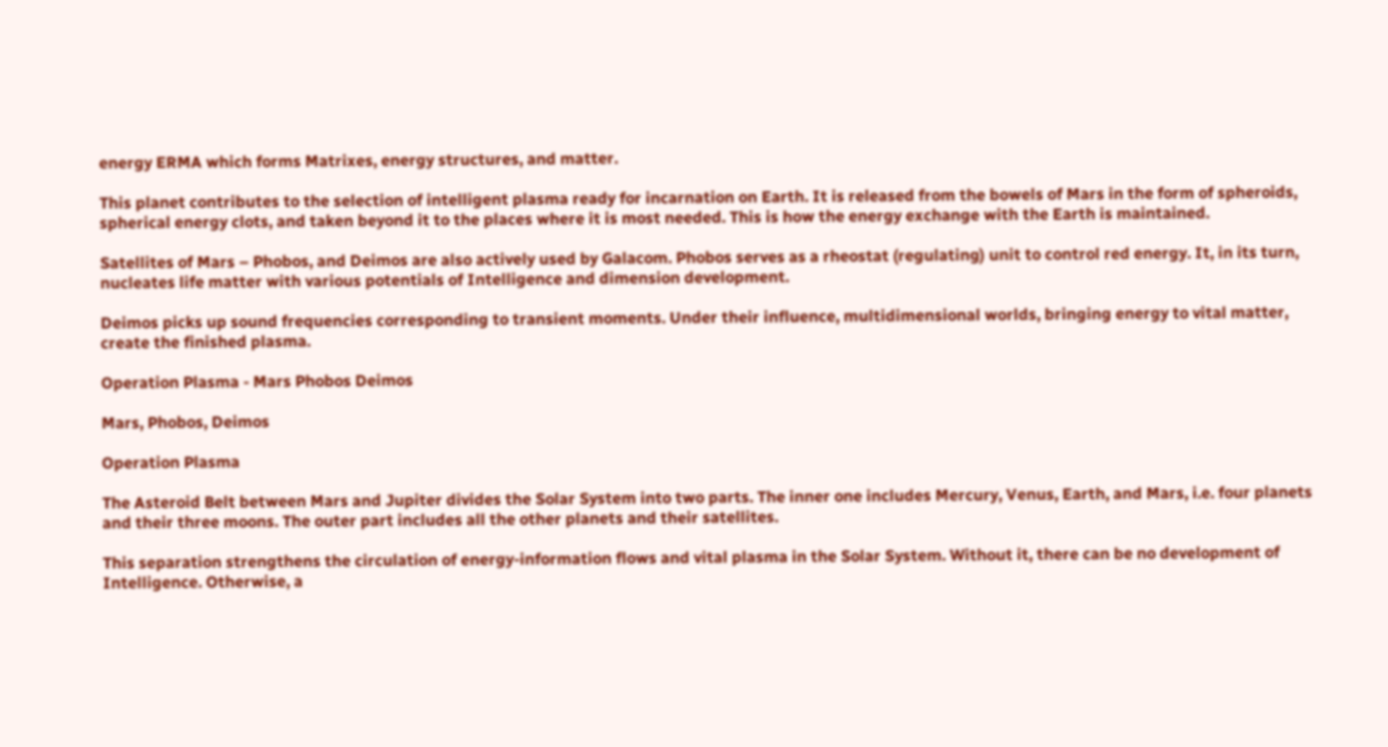energy ERMA which forms Matrixes, energy structures, and matter.

This planet contributes to the selection of intelligent plasma ready for incarnation on Earth. It is released from the bowels of Mars in the form of spheroids, spherical energy clots, and taken beyond it to the places where it is most needed. This is how the energy exchange with the Earth is maintained.

Satellites of Mars – Phobos, and Deimos are also actively used by Galacom. Phobos serves as a rheostat (regulating) unit to control red energy. It, in its turn, nucleates life matter with various potentials of Intelligence and dimension development.

Deimos picks up sound frequencies corresponding to transient moments. Under their influence, multidimensional worlds, bringing energy to vital matter, create the finished plasma.

Operation Plasma - Mars Phobos Deimos

Mars, Phobos, Deimos

Operation Plasma

The Asteroid Belt between Mars and Jupiter divides the Solar System into two parts. The inner one includes Mercury, Venus, Earth, and Mars, i.e. four planets and their three moons. The outer part includes all the other planets and their satellites.

This separation strengthens the circulation of energy-information flows and vital plasma in the Solar System. Without it, there can be no development of Intelligence. Otherwise, a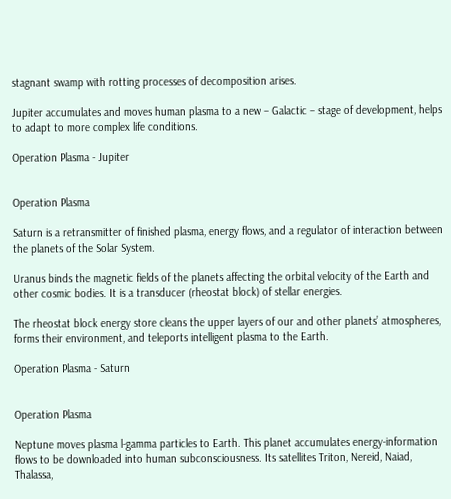stagnant swamp with rotting processes of decomposition arises.

Jupiter accumulates and moves human plasma to a new – Galactic – stage of development, helps to adapt to more complex life conditions.

Operation Plasma - Jupiter


Operation Plasma

Saturn is a retransmitter of finished plasma, energy flows, and a regulator of interaction between the planets of the Solar System.

Uranus binds the magnetic fields of the planets affecting the orbital velocity of the Earth and other cosmic bodies. It is a transducer (rheostat block) of stellar energies.

The rheostat block energy store cleans the upper layers of our and other planets’ atmospheres, forms their environment, and teleports intelligent plasma to the Earth.

Operation Plasma - Saturn


Operation Plasma

Neptune moves plasma l-gamma particles to Earth. This planet accumulates energy-information flows to be downloaded into human subconsciousness. Its satellites Triton, Nereid, Naiad, Thalassa,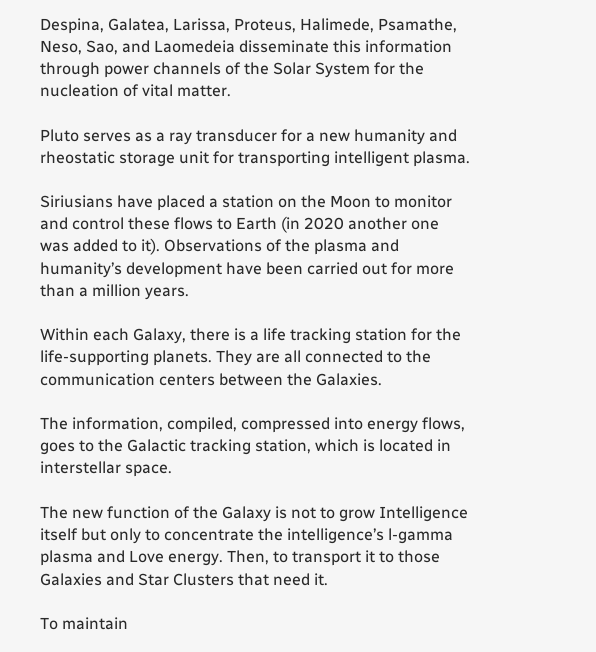Despina, Galatea, Larissa, Proteus, Halimede, Psamathe, Neso, Sao, and Laomedeia disseminate this information through power channels of the Solar System for the nucleation of vital matter.

Pluto serves as a ray transducer for a new humanity and rheostatic storage unit for transporting intelligent plasma.

Siriusians have placed a station on the Moon to monitor and control these flows to Earth (in 2020 another one was added to it). Observations of the plasma and humanity’s development have been carried out for more than a million years.

Within each Galaxy, there is a life tracking station for the life-supporting planets. They are all connected to the communication centers between the Galaxies.

The information, compiled, compressed into energy flows, goes to the Galactic tracking station, which is located in interstellar space.

The new function of the Galaxy is not to grow Intelligence itself but only to concentrate the intelligence’s l-gamma plasma and Love energy. Then, to transport it to those Galaxies and Star Clusters that need it.

To maintain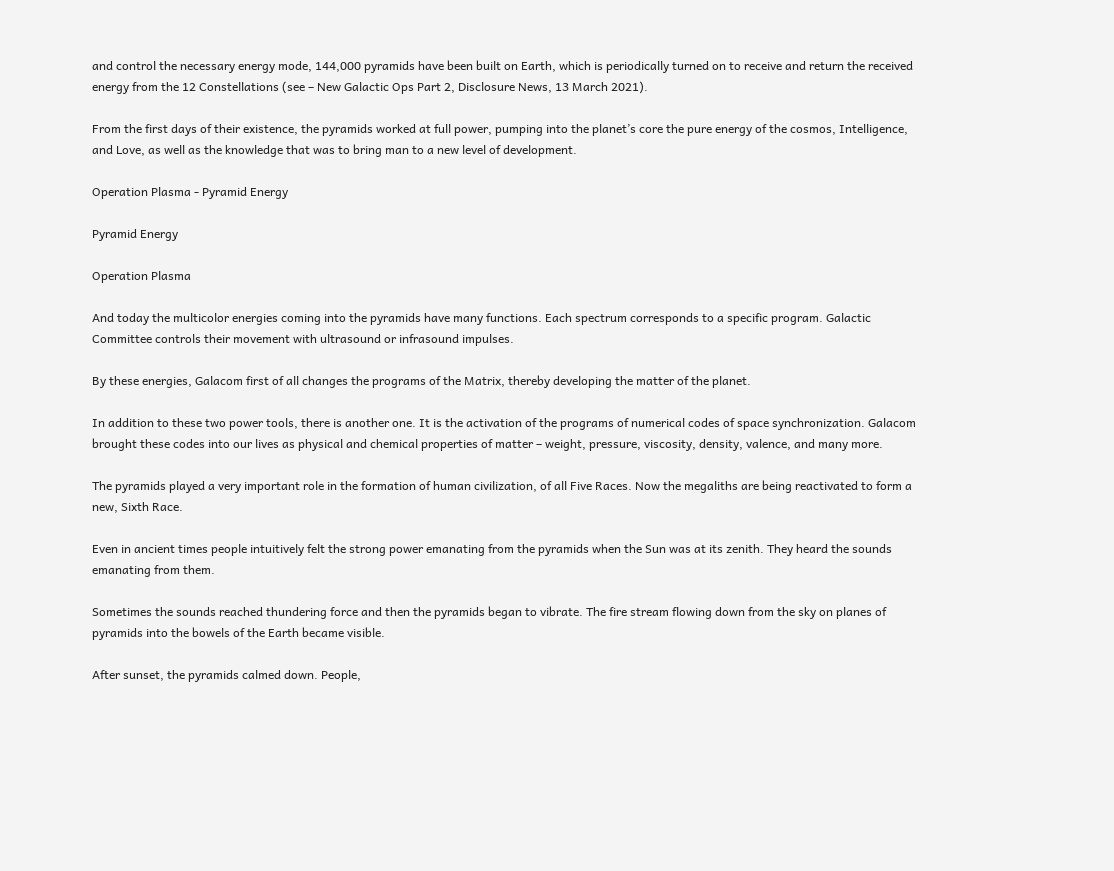and control the necessary energy mode, 144,000 pyramids have been built on Earth, which is periodically turned on to receive and return the received energy from the 12 Constellations (see – New Galactic Ops Part 2, Disclosure News, 13 March 2021).

From the first days of their existence, the pyramids worked at full power, pumping into the planet’s core the pure energy of the cosmos, Intelligence, and Love, as well as the knowledge that was to bring man to a new level of development.

Operation Plasma - Pyramid Energy

Pyramid Energy

Operation Plasma

And today the multicolor energies coming into the pyramids have many functions. Each spectrum corresponds to a specific program. Galactic Committee controls their movement with ultrasound or infrasound impulses.

By these energies, Galacom first of all changes the programs of the Matrix, thereby developing the matter of the planet.

In addition to these two power tools, there is another one. It is the activation of the programs of numerical codes of space synchronization. Galacom brought these codes into our lives as physical and chemical properties of matter – weight, pressure, viscosity, density, valence, and many more.

The pyramids played a very important role in the formation of human civilization, of all Five Races. Now the megaliths are being reactivated to form a new, Sixth Race.

Even in ancient times people intuitively felt the strong power emanating from the pyramids when the Sun was at its zenith. They heard the sounds emanating from them.

Sometimes the sounds reached thundering force and then the pyramids began to vibrate. The fire stream flowing down from the sky on planes of pyramids into the bowels of the Earth became visible.

After sunset, the pyramids calmed down. People,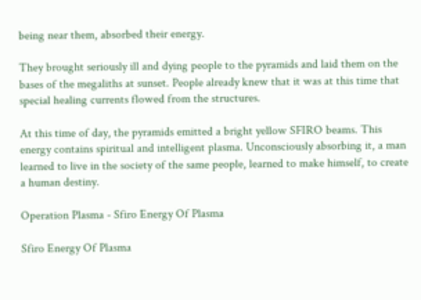being near them, absorbed their energy.

They brought seriously ill and dying people to the pyramids and laid them on the bases of the megaliths at sunset. People already knew that it was at this time that special healing currents flowed from the structures.

At this time of day, the pyramids emitted a bright yellow SFIRO beams. This energy contains spiritual and intelligent plasma. Unconsciously absorbing it, a man learned to live in the society of the same people, learned to make himself, to create a human destiny.

Operation Plasma - Sfiro Energy Of Plasma

Sfiro Energy Of Plasma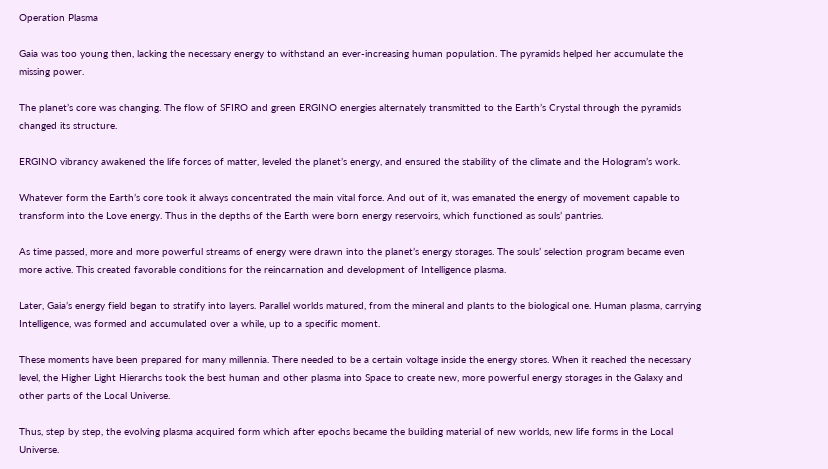Operation Plasma

Gaia was too young then, lacking the necessary energy to withstand an ever-increasing human population. The pyramids helped her accumulate the missing power.

The planet’s core was changing. The flow of SFIRO and green ERGINO energies alternately transmitted to the Earth’s Crystal through the pyramids changed its structure.

ERGINO vibrancy awakened the life forces of matter, leveled the planet’s energy, and ensured the stability of the climate and the Hologram’s work.

Whatever form the Earth’s core took it always concentrated the main vital force. And out of it, was emanated the energy of movement capable to transform into the Love energy. Thus in the depths of the Earth were born energy reservoirs, which functioned as souls’ pantries.

As time passed, more and more powerful streams of energy were drawn into the planet’s energy storages. The souls’ selection program became even more active. This created favorable conditions for the reincarnation and development of Intelligence plasma.

Later, Gaia’s energy field began to stratify into layers. Parallel worlds matured, from the mineral and plants to the biological one. Human plasma, carrying Intelligence, was formed and accumulated over a while, up to a specific moment.

These moments have been prepared for many millennia. There needed to be a certain voltage inside the energy stores. When it reached the necessary level, the Higher Light Hierarchs took the best human and other plasma into Space to create new, more powerful energy storages in the Galaxy and other parts of the Local Universe.

Thus, step by step, the evolving plasma acquired form which after epochs became the building material of new worlds, new life forms in the Local Universe.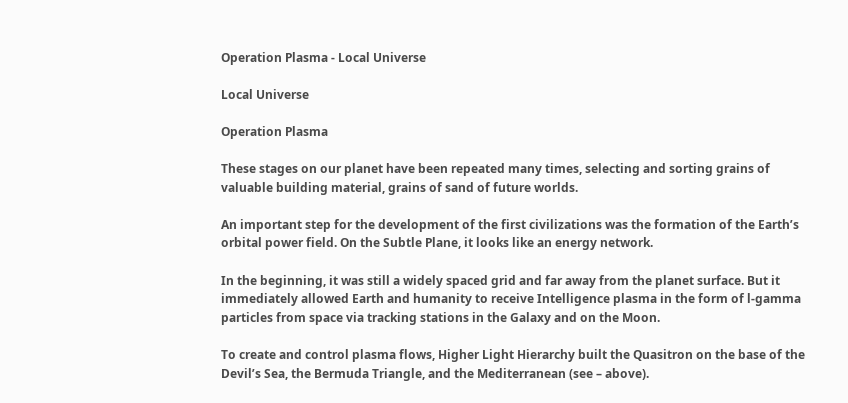Operation Plasma - Local Universe

Local Universe

Operation Plasma

These stages on our planet have been repeated many times, selecting and sorting grains of valuable building material, grains of sand of future worlds.

An important step for the development of the first civilizations was the formation of the Earth’s orbital power field. On the Subtle Plane, it looks like an energy network.

In the beginning, it was still a widely spaced grid and far away from the planet surface. But it immediately allowed Earth and humanity to receive Intelligence plasma in the form of l-gamma particles from space via tracking stations in the Galaxy and on the Moon.

To create and control plasma flows, Higher Light Hierarchy built the Quasitron on the base of the Devil’s Sea, the Bermuda Triangle, and the Mediterranean (see – above).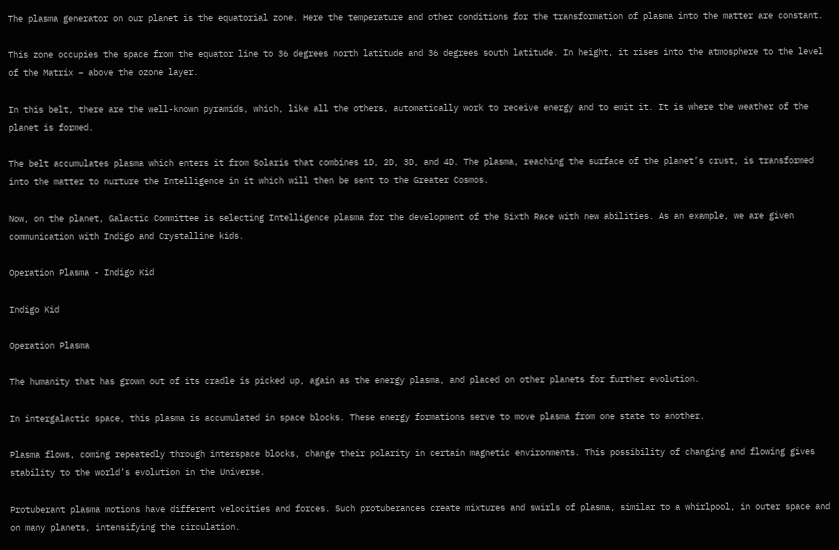The plasma generator on our planet is the equatorial zone. Here the temperature and other conditions for the transformation of plasma into the matter are constant.

This zone occupies the space from the equator line to 36 degrees north latitude and 36 degrees south latitude. In height, it rises into the atmosphere to the level of the Matrix – above the ozone layer.

In this belt, there are the well-known pyramids, which, like all the others, automatically work to receive energy and to emit it. It is where the weather of the planet is formed.

The belt accumulates plasma which enters it from Solaris that combines 1D, 2D, 3D, and 4D. The plasma, reaching the surface of the planet’s crust, is transformed into the matter to nurture the Intelligence in it which will then be sent to the Greater Cosmos.

Now, on the planet, Galactic Committee is selecting Intelligence plasma for the development of the Sixth Race with new abilities. As an example, we are given communication with Indigo and Crystalline kids.

Operation Plasma - Indigo Kid

Indigo Kid

Operation Plasma

The humanity that has grown out of its cradle is picked up, again as the energy plasma, and placed on other planets for further evolution.

In intergalactic space, this plasma is accumulated in space blocks. These energy formations serve to move plasma from one state to another.

Plasma flows, coming repeatedly through interspace blocks, change their polarity in certain magnetic environments. This possibility of changing and flowing gives stability to the world’s evolution in the Universe.

Protuberant plasma motions have different velocities and forces. Such protuberances create mixtures and swirls of plasma, similar to a whirlpool, in outer space and on many planets, intensifying the circulation.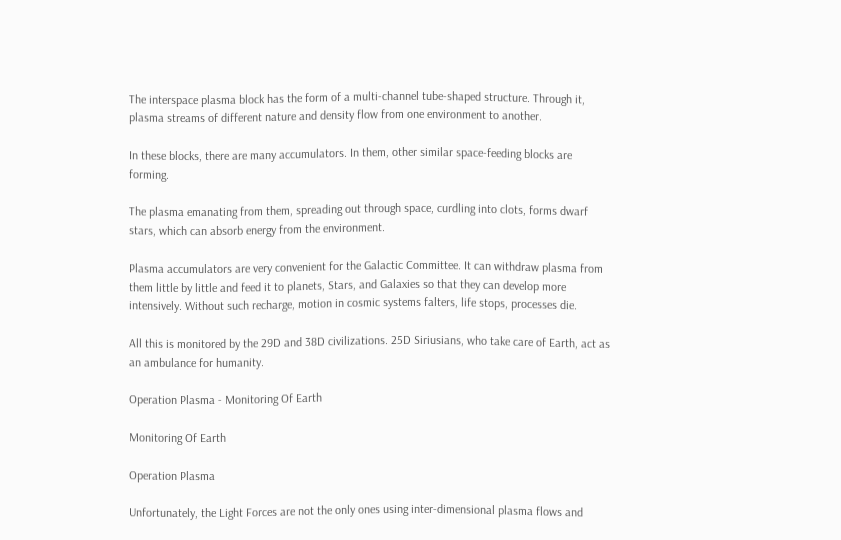The interspace plasma block has the form of a multi-channel tube-shaped structure. Through it, plasma streams of different nature and density flow from one environment to another.

In these blocks, there are many accumulators. In them, other similar space-feeding blocks are forming.

The plasma emanating from them, spreading out through space, curdling into clots, forms dwarf stars, which can absorb energy from the environment.

Plasma accumulators are very convenient for the Galactic Committee. It can withdraw plasma from them little by little and feed it to planets, Stars, and Galaxies so that they can develop more intensively. Without such recharge, motion in cosmic systems falters, life stops, processes die.

All this is monitored by the 29D and 38D civilizations. 25D Siriusians, who take care of Earth, act as an ambulance for humanity.

Operation Plasma - Monitoring Of Earth

Monitoring Of Earth

Operation Plasma

Unfortunately, the Light Forces are not the only ones using inter-dimensional plasma flows and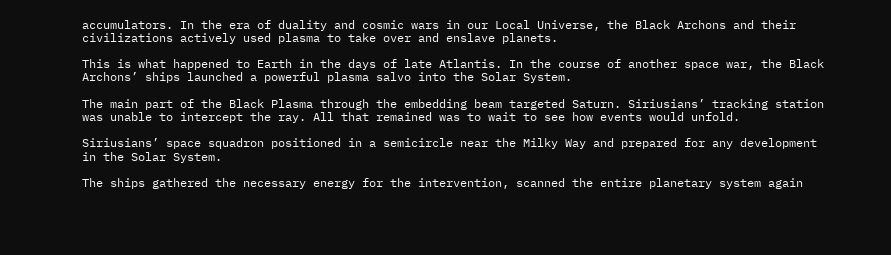accumulators. In the era of duality and cosmic wars in our Local Universe, the Black Archons and their civilizations actively used plasma to take over and enslave planets.

This is what happened to Earth in the days of late Atlantis. In the course of another space war, the Black Archons’ ships launched a powerful plasma salvo into the Solar System.

The main part of the Black Plasma through the embedding beam targeted Saturn. Siriusians’ tracking station was unable to intercept the ray. All that remained was to wait to see how events would unfold.

Siriusians’ space squadron positioned in a semicircle near the Milky Way and prepared for any development in the Solar System.

The ships gathered the necessary energy for the intervention, scanned the entire planetary system again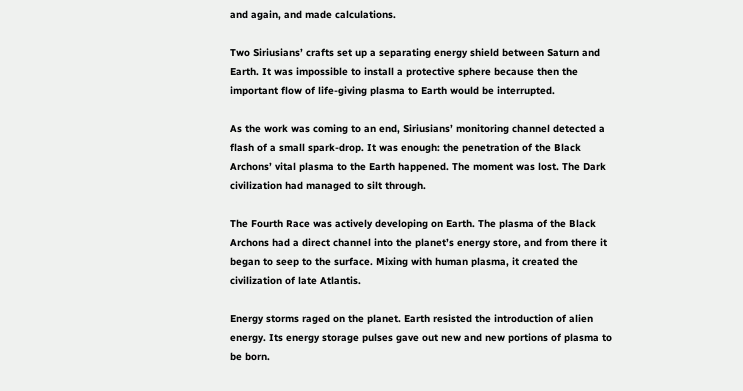and again, and made calculations.

Two Siriusians’ crafts set up a separating energy shield between Saturn and Earth. It was impossible to install a protective sphere because then the important flow of life-giving plasma to Earth would be interrupted.

As the work was coming to an end, Siriusians’ monitoring channel detected a flash of a small spark-drop. It was enough: the penetration of the Black Archons’ vital plasma to the Earth happened. The moment was lost. The Dark civilization had managed to silt through.

The Fourth Race was actively developing on Earth. The plasma of the Black Archons had a direct channel into the planet’s energy store, and from there it began to seep to the surface. Mixing with human plasma, it created the civilization of late Atlantis.

Energy storms raged on the planet. Earth resisted the introduction of alien energy. Its energy storage pulses gave out new and new portions of plasma to be born.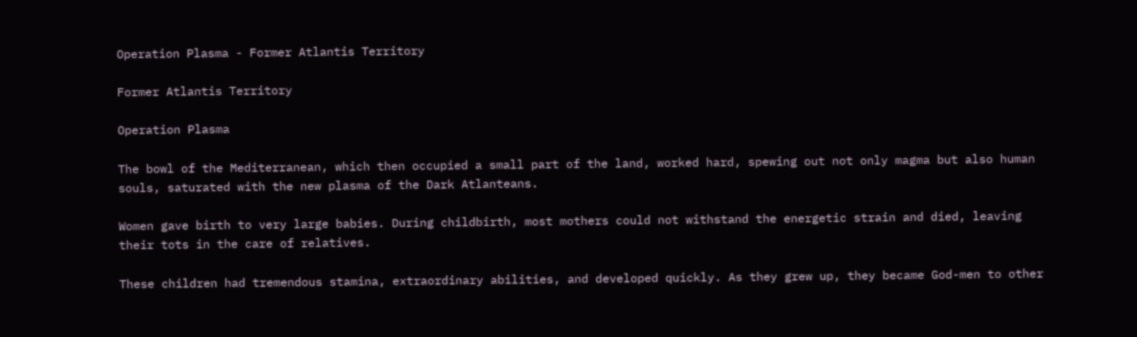Operation Plasma - Former Atlantis Territory

Former Atlantis Territory

Operation Plasma

The bowl of the Mediterranean, which then occupied a small part of the land, worked hard, spewing out not only magma but also human souls, saturated with the new plasma of the Dark Atlanteans.

Women gave birth to very large babies. During childbirth, most mothers could not withstand the energetic strain and died, leaving their tots in the care of relatives.

These children had tremendous stamina, extraordinary abilities, and developed quickly. As they grew up, they became God-men to other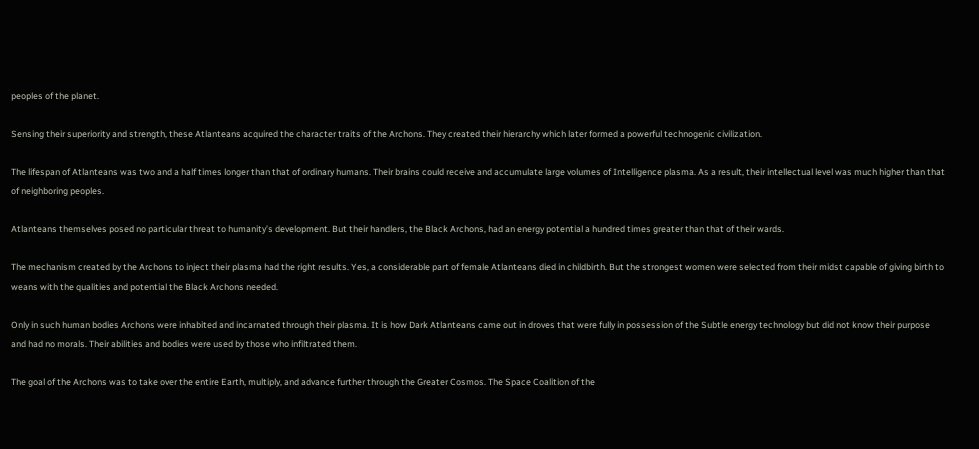peoples of the planet.

Sensing their superiority and strength, these Atlanteans acquired the character traits of the Archons. They created their hierarchy which later formed a powerful technogenic civilization.

The lifespan of Atlanteans was two and a half times longer than that of ordinary humans. Their brains could receive and accumulate large volumes of Intelligence plasma. As a result, their intellectual level was much higher than that of neighboring peoples.

Atlanteans themselves posed no particular threat to humanity’s development. But their handlers, the Black Archons, had an energy potential a hundred times greater than that of their wards.

The mechanism created by the Archons to inject their plasma had the right results. Yes, a considerable part of female Atlanteans died in childbirth. But the strongest women were selected from their midst capable of giving birth to weans with the qualities and potential the Black Archons needed.

Only in such human bodies Archons were inhabited and incarnated through their plasma. It is how Dark Atlanteans came out in droves that were fully in possession of the Subtle energy technology but did not know their purpose and had no morals. Their abilities and bodies were used by those who infiltrated them.

The goal of the Archons was to take over the entire Earth, multiply, and advance further through the Greater Cosmos. The Space Coalition of the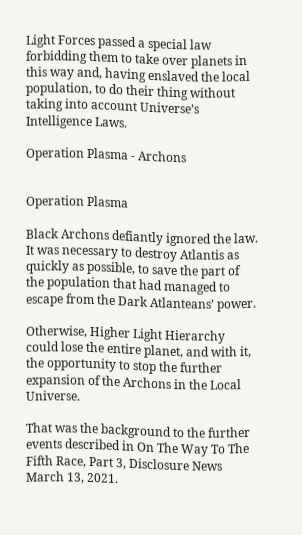Light Forces passed a special law forbidding them to take over planets in this way and, having enslaved the local population, to do their thing without taking into account Universe’s Intelligence Laws.

Operation Plasma - Archons


Operation Plasma

Black Archons defiantly ignored the law. It was necessary to destroy Atlantis as quickly as possible, to save the part of the population that had managed to escape from the Dark Atlanteans’ power.

Otherwise, Higher Light Hierarchy could lose the entire planet, and with it, the opportunity to stop the further expansion of the Archons in the Local Universe.

That was the background to the further events described in On The Way To The Fifth Race, Part 3, Disclosure News March 13, 2021.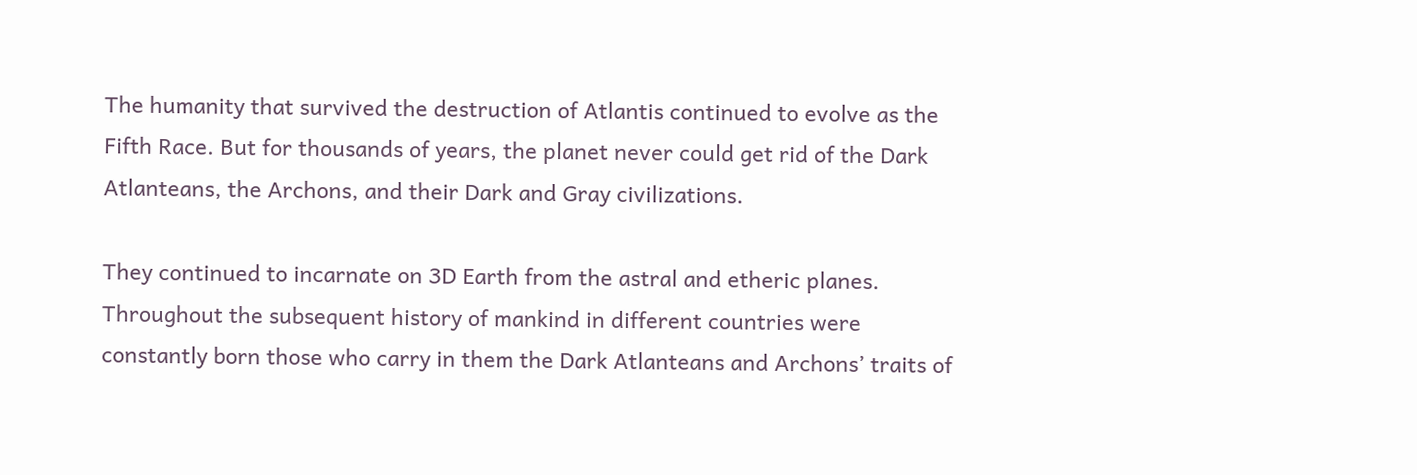The humanity that survived the destruction of Atlantis continued to evolve as the Fifth Race. But for thousands of years, the planet never could get rid of the Dark Atlanteans, the Archons, and their Dark and Gray civilizations.

They continued to incarnate on 3D Earth from the astral and etheric planes. Throughout the subsequent history of mankind in different countries were constantly born those who carry in them the Dark Atlanteans and Archons’ traits of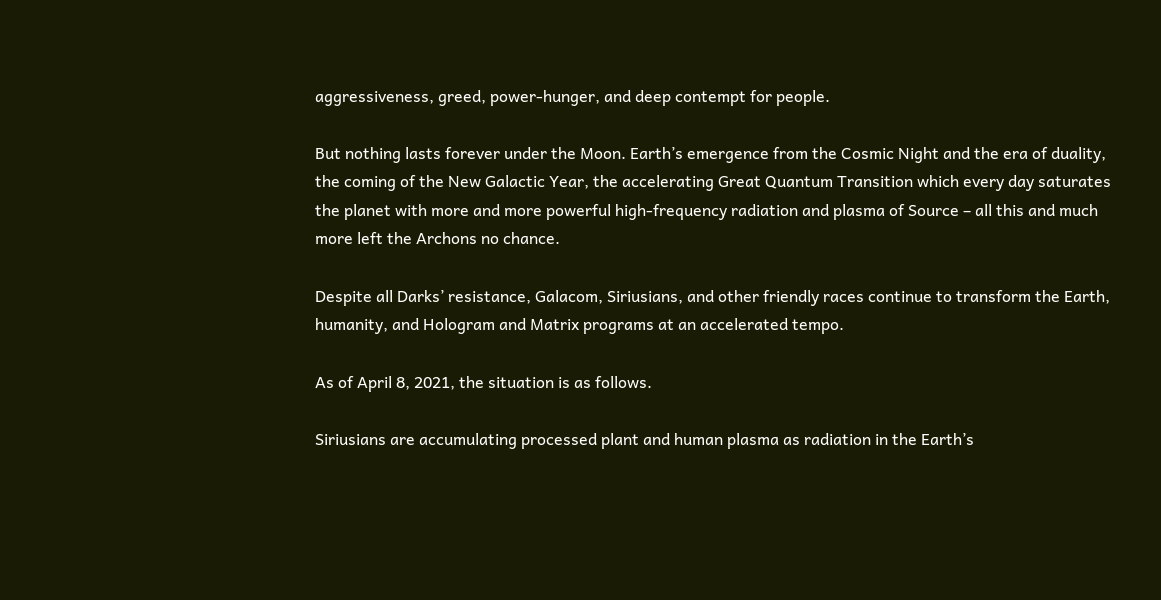aggressiveness, greed, power-hunger, and deep contempt for people.

But nothing lasts forever under the Moon. Earth’s emergence from the Cosmic Night and the era of duality, the coming of the New Galactic Year, the accelerating Great Quantum Transition which every day saturates the planet with more and more powerful high-frequency radiation and plasma of Source – all this and much more left the Archons no chance.

Despite all Darks’ resistance, Galacom, Siriusians, and other friendly races continue to transform the Earth, humanity, and Hologram and Matrix programs at an accelerated tempo.

As of April 8, 2021, the situation is as follows.

Siriusians are accumulating processed plant and human plasma as radiation in the Earth’s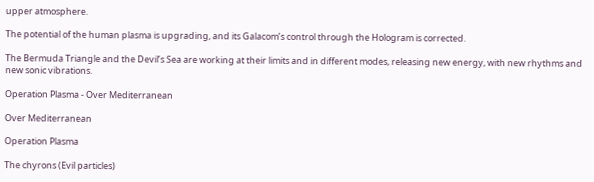upper atmosphere.

The potential of the human plasma is upgrading, and its Galacom’s control through the Hologram is corrected.

The Bermuda Triangle and the Devil’s Sea are working at their limits and in different modes, releasing new energy, with new rhythms and new sonic vibrations.

Operation Plasma - Over Mediterranean

Over Mediterranean

Operation Plasma

The chyrons (Evil particles)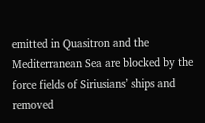emitted in Quasitron and the Mediterranean Sea are blocked by the force fields of Siriusians’ ships and removed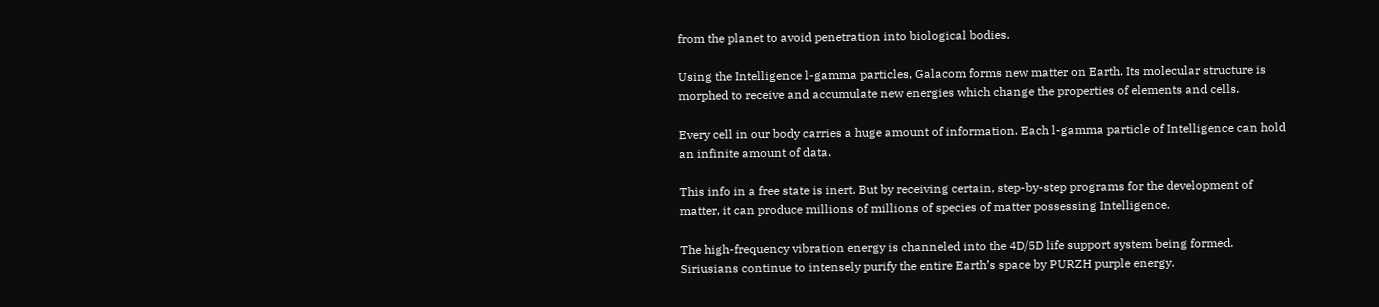from the planet to avoid penetration into biological bodies.

Using the Intelligence l-gamma particles, Galacom forms new matter on Earth. Its molecular structure is morphed to receive and accumulate new energies which change the properties of elements and cells.

Every cell in our body carries a huge amount of information. Each l-gamma particle of Intelligence can hold an infinite amount of data.

This info in a free state is inert. But by receiving certain, step-by-step programs for the development of matter, it can produce millions of millions of species of matter possessing Intelligence.

The high-frequency vibration energy is channeled into the 4D/5D life support system being formed. Siriusians continue to intensely purify the entire Earth’s space by PURZH purple energy.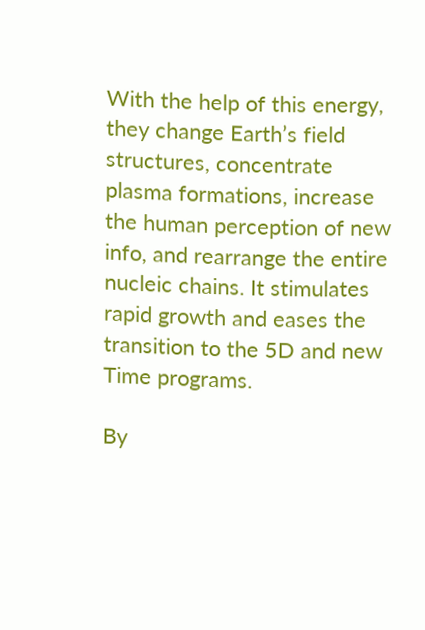With the help of this energy, they change Earth’s field structures, concentrate plasma formations, increase the human perception of new info, and rearrange the entire nucleic chains. It stimulates rapid growth and eases the transition to the 5D and new Time programs.

By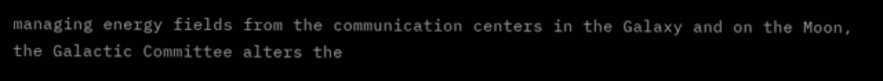managing energy fields from the communication centers in the Galaxy and on the Moon, the Galactic Committee alters the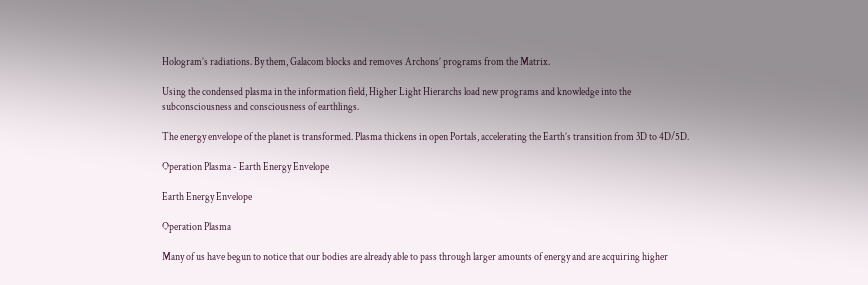Hologram’s radiations. By them, Galacom blocks and removes Archons’ programs from the Matrix.

Using the condensed plasma in the information field, Higher Light Hierarchs load new programs and knowledge into the subconsciousness and consciousness of earthlings.

The energy envelope of the planet is transformed. Plasma thickens in open Portals, accelerating the Earth’s transition from 3D to 4D/5D.

Operation Plasma - Earth Energy Envelope

Earth Energy Envelope

Operation Plasma

Many of us have begun to notice that our bodies are already able to pass through larger amounts of energy and are acquiring higher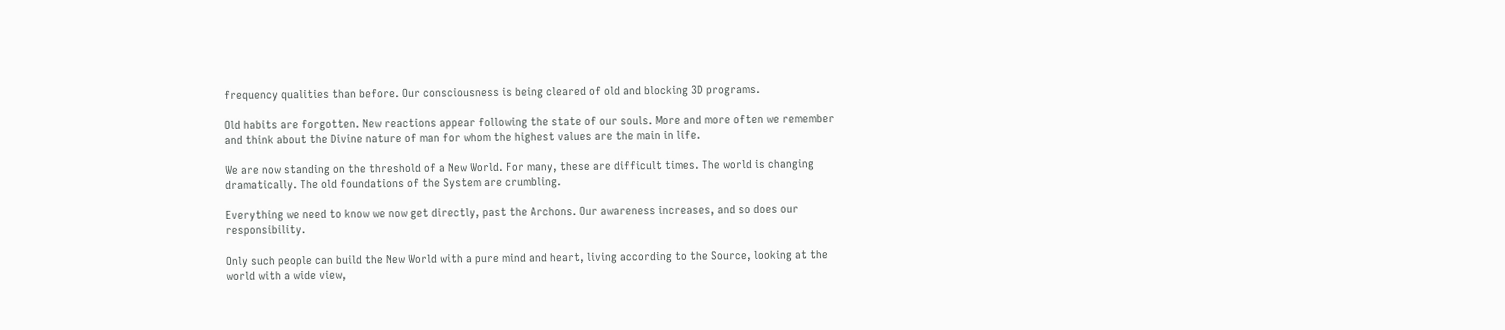frequency qualities than before. Our consciousness is being cleared of old and blocking 3D programs.

Old habits are forgotten. New reactions appear following the state of our souls. More and more often we remember and think about the Divine nature of man for whom the highest values are the main in life.

We are now standing on the threshold of a New World. For many, these are difficult times. The world is changing dramatically. The old foundations of the System are crumbling.

Everything we need to know we now get directly, past the Archons. Our awareness increases, and so does our responsibility.

Only such people can build the New World with a pure mind and heart, living according to the Source, looking at the world with a wide view,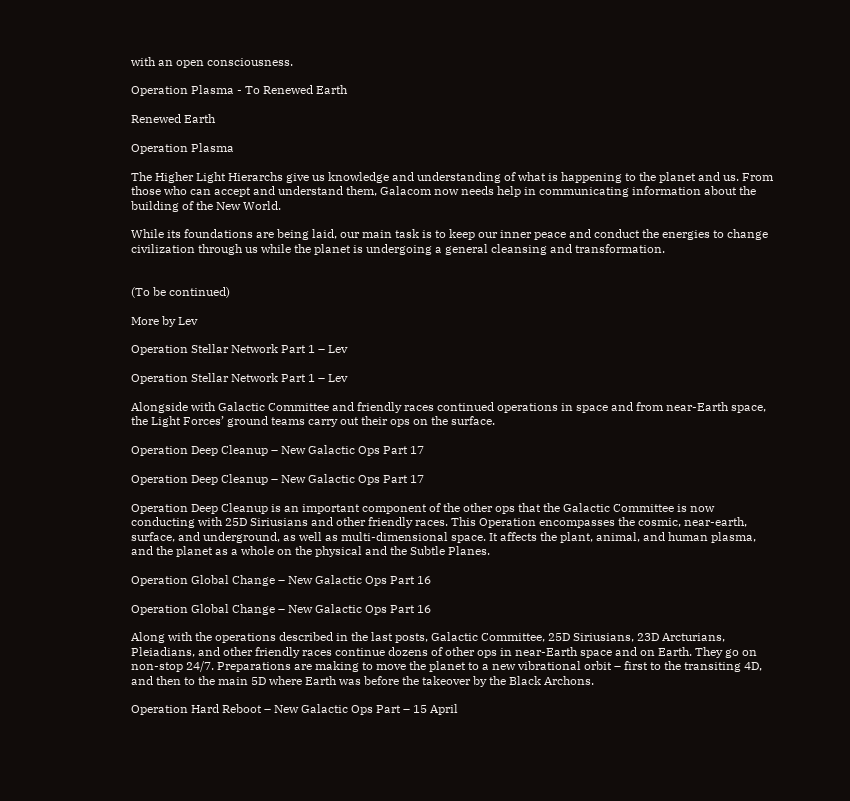with an open consciousness.

Operation Plasma - To Renewed Earth

Renewed Earth

Operation Plasma

The Higher Light Hierarchs give us knowledge and understanding of what is happening to the planet and us. From those who can accept and understand them, Galacom now needs help in communicating information about the building of the New World.

While its foundations are being laid, our main task is to keep our inner peace and conduct the energies to change civilization through us while the planet is undergoing a general cleansing and transformation.


(To be continued)

More by Lev

Operation Stellar Network Part 1 – Lev

Operation Stellar Network Part 1 – Lev

Alongside with Galactic Committee and friendly races continued operations in space and from near-Earth space, the Light Forces’ ground teams carry out their ops on the surface.

Operation Deep Cleanup – New Galactic Ops Part 17

Operation Deep Cleanup – New Galactic Ops Part 17

Operation Deep Cleanup is an important component of the other ops that the Galactic Committee is now conducting with 25D Siriusians and other friendly races. This Operation encompasses the cosmic, near-earth, surface, and underground, as well as multi-dimensional space. It affects the plant, animal, and human plasma, and the planet as a whole on the physical and the Subtle Planes.

Operation Global Change – New Galactic Ops Part 16

Operation Global Change – New Galactic Ops Part 16

Along with the operations described in the last posts, Galactic Committee, 25D Siriusians, 23D Arcturians, Pleiadians, and other friendly races continue dozens of other ops in near-Earth space and on Earth. They go on non-stop 24/7. Preparations are making to move the planet to a new vibrational orbit – first to the transiting 4D, and then to the main 5D where Earth was before the takeover by the Black Archons.

Operation Hard Reboot – New Galactic Ops Part – 15 April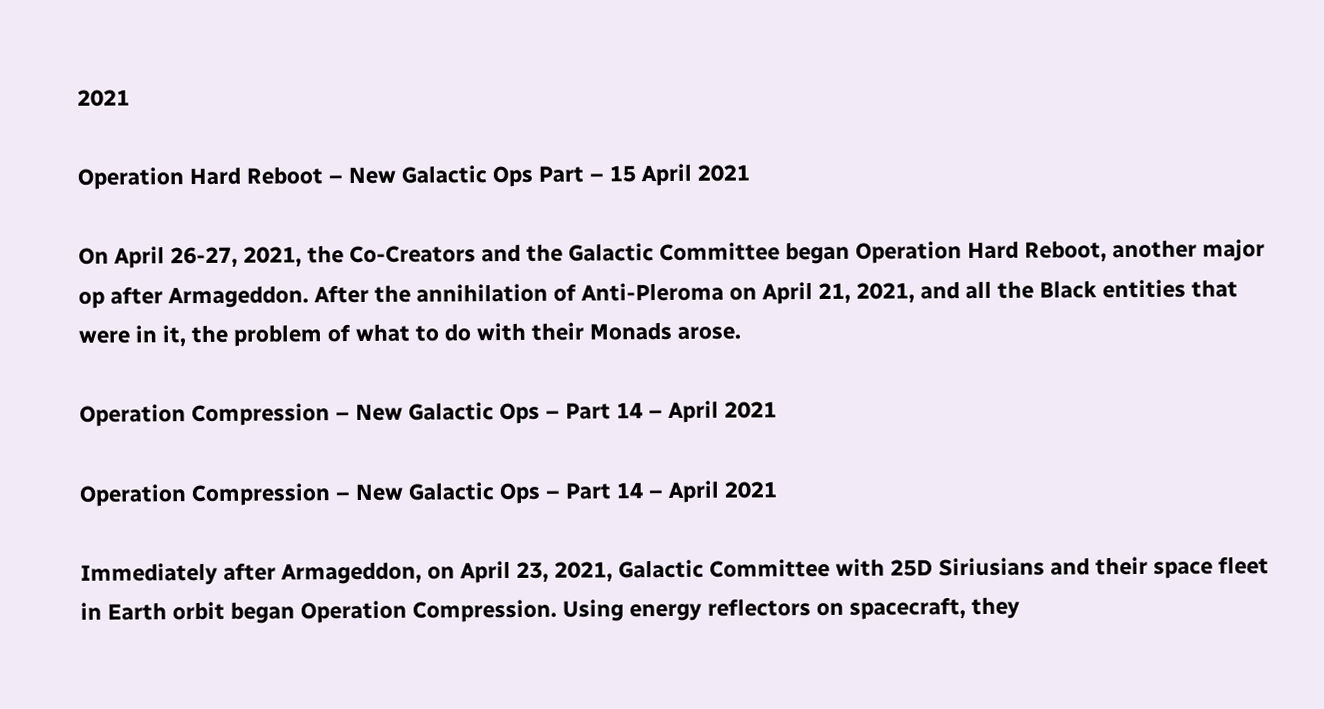2021

Operation Hard Reboot – New Galactic Ops Part – 15 April 2021

On April 26-27, 2021, the Co-Creators and the Galactic Committee began Operation Hard Reboot, another major op after Armageddon. After the annihilation of Anti-Pleroma on April 21, 2021, and all the Black entities that were in it, the problem of what to do with their Monads arose.

Operation Compression – New Galactic Ops – Part 14 – April 2021

Operation Compression – New Galactic Ops – Part 14 – April 2021

Immediately after Armageddon, on April 23, 2021, Galactic Committee with 25D Siriusians and their space fleet in Earth orbit began Operation Compression. Using energy reflectors on spacecraft, they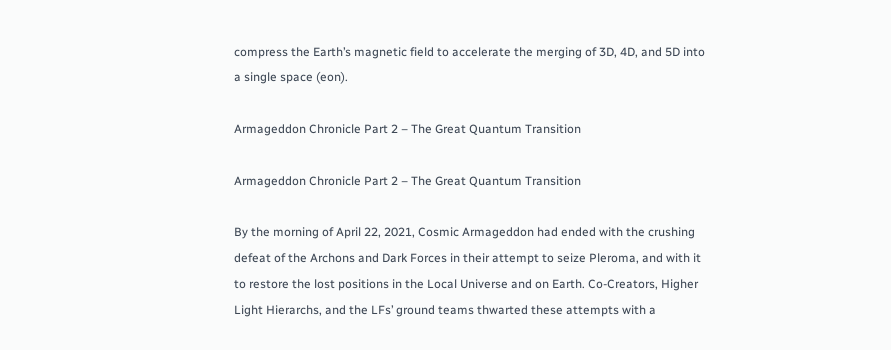compress the Earth’s magnetic field to accelerate the merging of 3D, 4D, and 5D into a single space (eon).

Armageddon Chronicle Part 2 – The Great Quantum Transition

Armageddon Chronicle Part 2 – The Great Quantum Transition

By the morning of April 22, 2021, Cosmic Armageddon had ended with the crushing defeat of the Archons and Dark Forces in their attempt to seize Pleroma, and with it to restore the lost positions in the Local Universe and on Earth. Co-Creators, Higher Light Hierarchs, and the LFs’ ground teams thwarted these attempts with a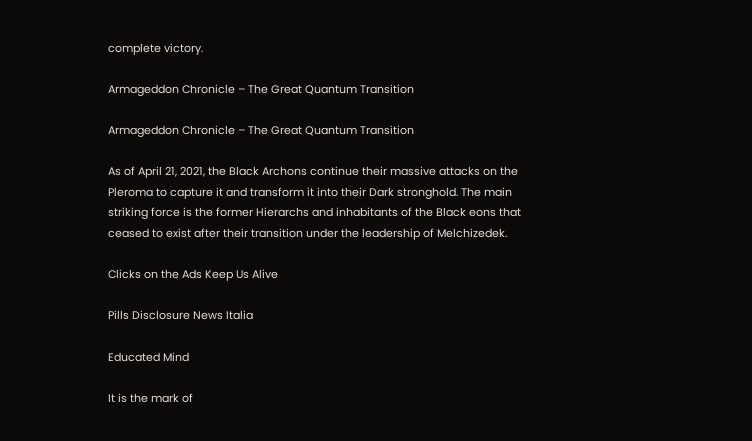complete victory.

Armageddon Chronicle – The Great Quantum Transition

Armageddon Chronicle – The Great Quantum Transition

As of April 21, 2021, the Black Archons continue their massive attacks on the Pleroma to capture it and transform it into their Dark stronghold. The main striking force is the former Hierarchs and inhabitants of the Black eons that ceased to exist after their transition under the leadership of Melchizedek.

Clicks on the Ads Keep Us Alive

Pills Disclosure News Italia

Educated Mind

It is the mark of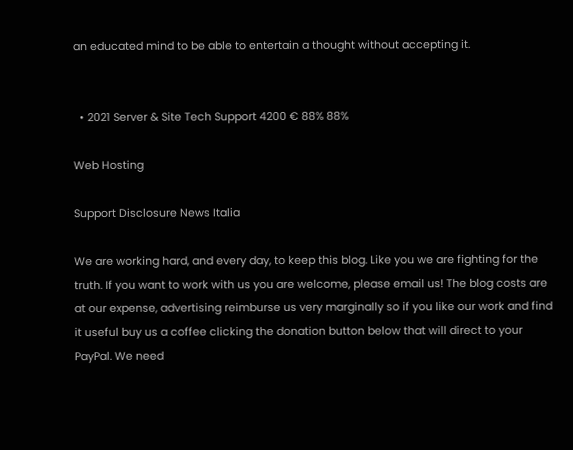an educated mind to be able to entertain a thought without accepting it.


  • 2021 Server & Site Tech Support 4200 € 88% 88%

Web Hosting

Support Disclosure News Italia

We are working hard, and every day, to keep this blog. Like you we are fighting for the truth. If you want to work with us you are welcome, please email us! The blog costs are at our expense, advertising reimburse us very marginally so if you like our work and find it useful buy us a coffee clicking the donation button below that will direct to your PayPal. We need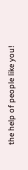the help of people like you!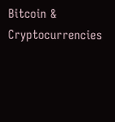Bitcoin & Cryptocurrencies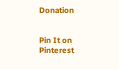Donation


Pin It on Pinterest